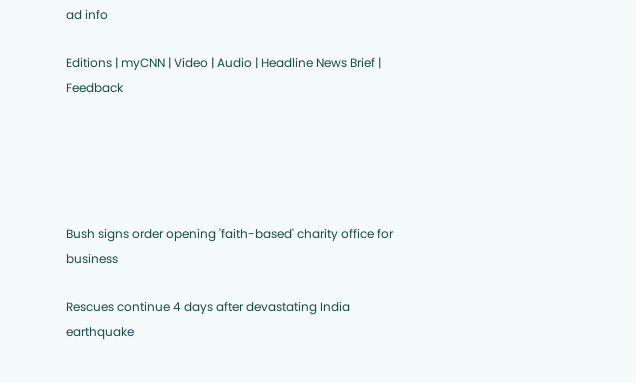ad info

Editions | myCNN | Video | Audio | Headline News Brief | Feedback





Bush signs order opening 'faith-based' charity office for business

Rescues continue 4 days after devastating India earthquake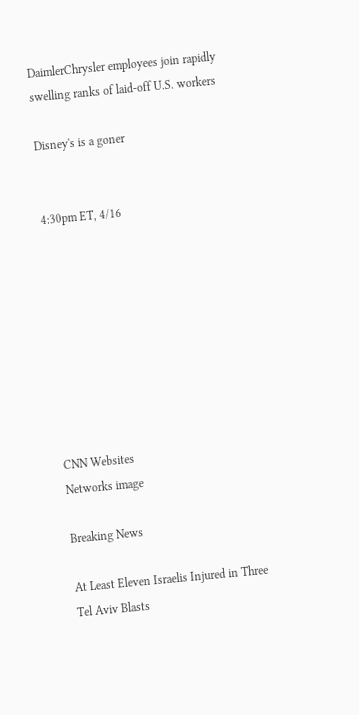DaimlerChrysler employees join rapidly swelling ranks of laid-off U.S. workers

Disney's is a goner


4:30pm ET, 4/16









CNN Websites
Networks image

Breaking News

At Least Eleven Israelis Injured in Three Tel Aviv Blasts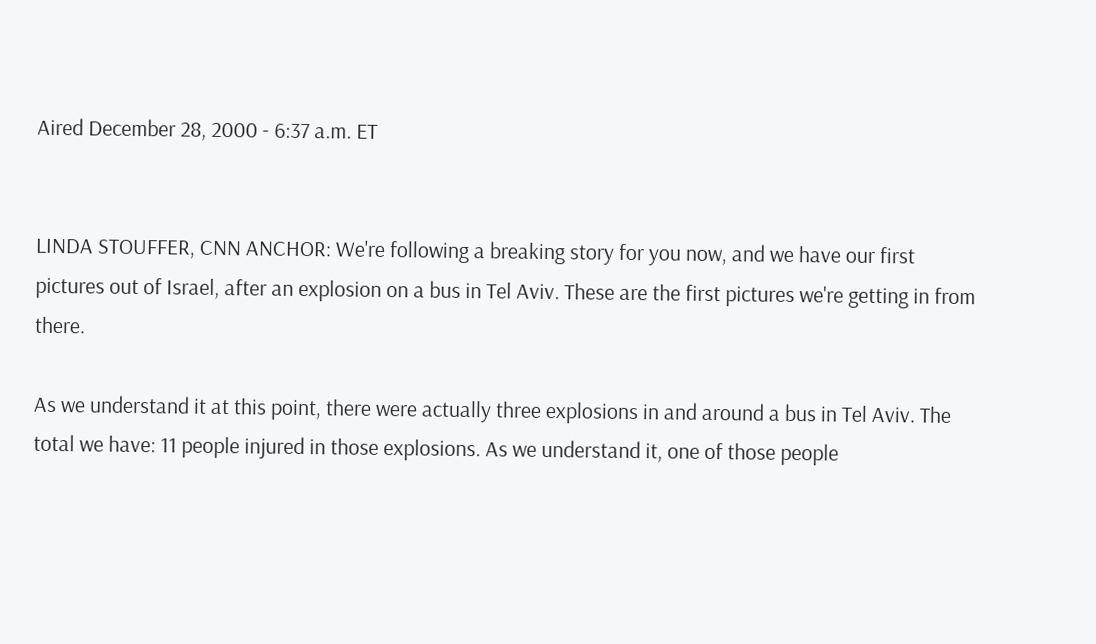Aired December 28, 2000 - 6:37 a.m. ET


LINDA STOUFFER, CNN ANCHOR: We're following a breaking story for you now, and we have our first pictures out of Israel, after an explosion on a bus in Tel Aviv. These are the first pictures we're getting in from there.

As we understand it at this point, there were actually three explosions in and around a bus in Tel Aviv. The total we have: 11 people injured in those explosions. As we understand it, one of those people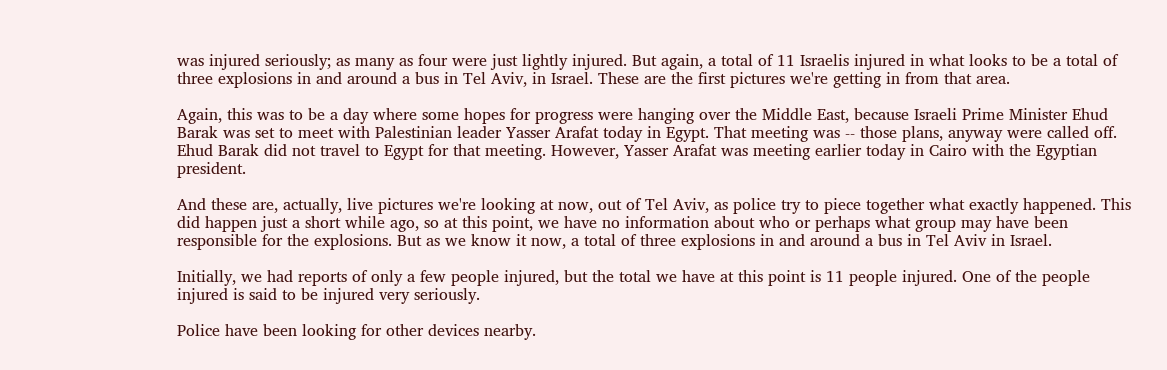was injured seriously; as many as four were just lightly injured. But again, a total of 11 Israelis injured in what looks to be a total of three explosions in and around a bus in Tel Aviv, in Israel. These are the first pictures we're getting in from that area.

Again, this was to be a day where some hopes for progress were hanging over the Middle East, because Israeli Prime Minister Ehud Barak was set to meet with Palestinian leader Yasser Arafat today in Egypt. That meeting was -- those plans, anyway were called off. Ehud Barak did not travel to Egypt for that meeting. However, Yasser Arafat was meeting earlier today in Cairo with the Egyptian president.

And these are, actually, live pictures we're looking at now, out of Tel Aviv, as police try to piece together what exactly happened. This did happen just a short while ago, so at this point, we have no information about who or perhaps what group may have been responsible for the explosions. But as we know it now, a total of three explosions in and around a bus in Tel Aviv in Israel.

Initially, we had reports of only a few people injured, but the total we have at this point is 11 people injured. One of the people injured is said to be injured very seriously.

Police have been looking for other devices nearby.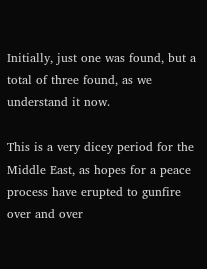Initially, just one was found, but a total of three found, as we understand it now.

This is a very dicey period for the Middle East, as hopes for a peace process have erupted to gunfire over and over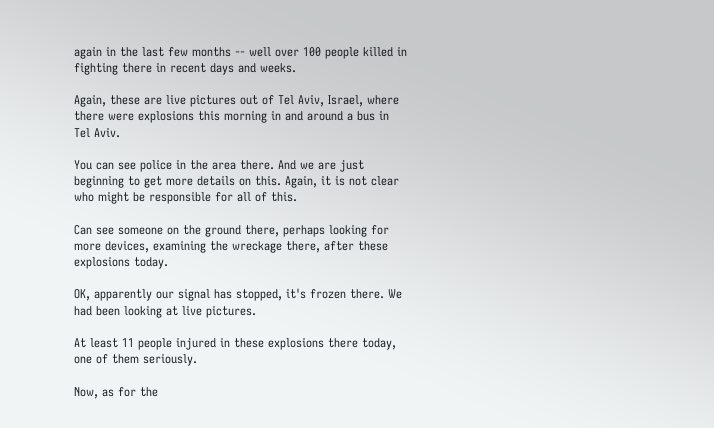again in the last few months -- well over 100 people killed in fighting there in recent days and weeks.

Again, these are live pictures out of Tel Aviv, Israel, where there were explosions this morning in and around a bus in Tel Aviv.

You can see police in the area there. And we are just beginning to get more details on this. Again, it is not clear who might be responsible for all of this.

Can see someone on the ground there, perhaps looking for more devices, examining the wreckage there, after these explosions today.

OK, apparently our signal has stopped, it's frozen there. We had been looking at live pictures.

At least 11 people injured in these explosions there today, one of them seriously.

Now, as for the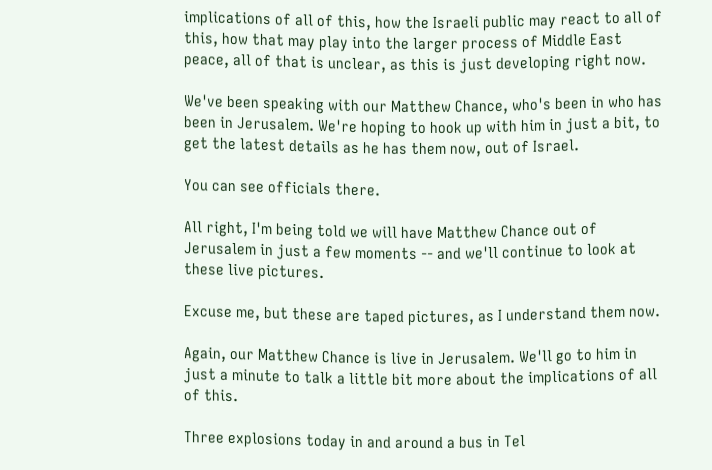implications of all of this, how the Israeli public may react to all of this, how that may play into the larger process of Middle East peace, all of that is unclear, as this is just developing right now.

We've been speaking with our Matthew Chance, who's been in who has been in Jerusalem. We're hoping to hook up with him in just a bit, to get the latest details as he has them now, out of Israel.

You can see officials there.

All right, I'm being told we will have Matthew Chance out of Jerusalem in just a few moments -- and we'll continue to look at these live pictures.

Excuse me, but these are taped pictures, as I understand them now.

Again, our Matthew Chance is live in Jerusalem. We'll go to him in just a minute to talk a little bit more about the implications of all of this.

Three explosions today in and around a bus in Tel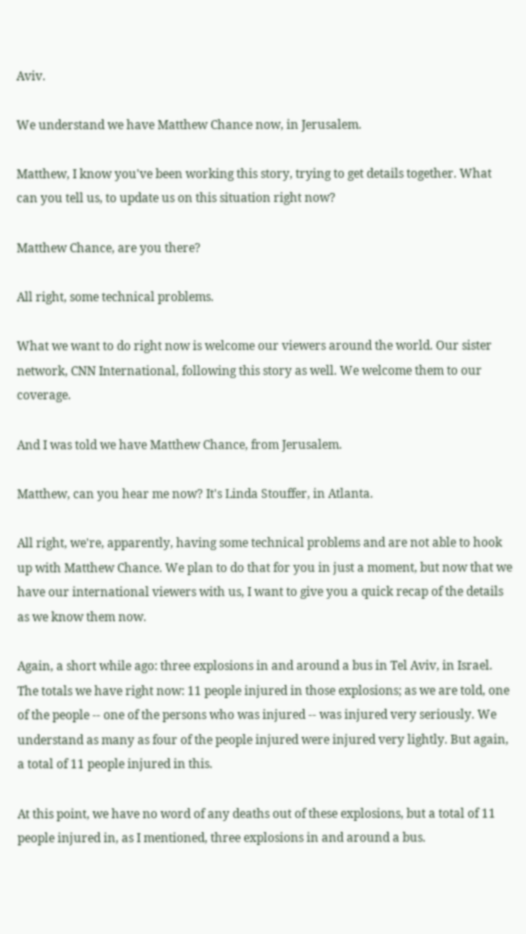Aviv.

We understand we have Matthew Chance now, in Jerusalem.

Matthew, I know you've been working this story, trying to get details together. What can you tell us, to update us on this situation right now?

Matthew Chance, are you there?

All right, some technical problems.

What we want to do right now is welcome our viewers around the world. Our sister network, CNN International, following this story as well. We welcome them to our coverage.

And I was told we have Matthew Chance, from Jerusalem.

Matthew, can you hear me now? It's Linda Stouffer, in Atlanta.

All right, we're, apparently, having some technical problems and are not able to hook up with Matthew Chance. We plan to do that for you in just a moment, but now that we have our international viewers with us, I want to give you a quick recap of the details as we know them now.

Again, a short while ago: three explosions in and around a bus in Tel Aviv, in Israel. The totals we have right now: 11 people injured in those explosions; as we are told, one of the people -- one of the persons who was injured -- was injured very seriously. We understand as many as four of the people injured were injured very lightly. But again, a total of 11 people injured in this.

At this point, we have no word of any deaths out of these explosions, but a total of 11 people injured in, as I mentioned, three explosions in and around a bus.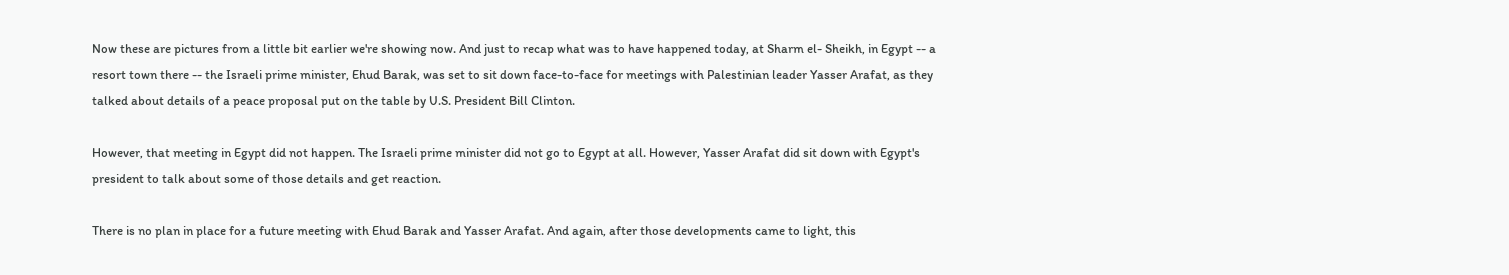Now these are pictures from a little bit earlier we're showing now. And just to recap what was to have happened today, at Sharm el- Sheikh, in Egypt -- a resort town there -- the Israeli prime minister, Ehud Barak, was set to sit down face-to-face for meetings with Palestinian leader Yasser Arafat, as they talked about details of a peace proposal put on the table by U.S. President Bill Clinton.

However, that meeting in Egypt did not happen. The Israeli prime minister did not go to Egypt at all. However, Yasser Arafat did sit down with Egypt's president to talk about some of those details and get reaction.

There is no plan in place for a future meeting with Ehud Barak and Yasser Arafat. And again, after those developments came to light, this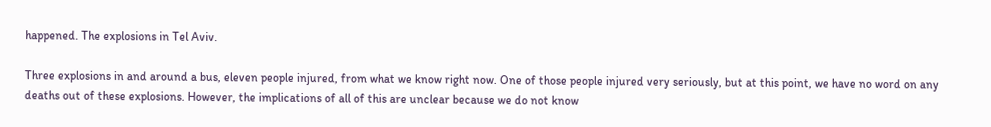happened. The explosions in Tel Aviv.

Three explosions in and around a bus, eleven people injured, from what we know right now. One of those people injured very seriously, but at this point, we have no word on any deaths out of these explosions. However, the implications of all of this are unclear because we do not know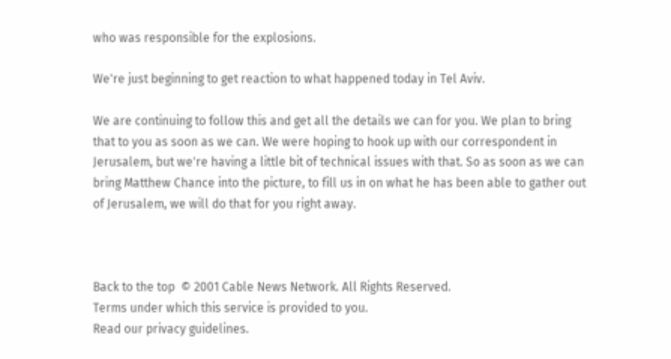who was responsible for the explosions.

We're just beginning to get reaction to what happened today in Tel Aviv.

We are continuing to follow this and get all the details we can for you. We plan to bring that to you as soon as we can. We were hoping to hook up with our correspondent in Jerusalem, but we're having a little bit of technical issues with that. So as soon as we can bring Matthew Chance into the picture, to fill us in on what he has been able to gather out of Jerusalem, we will do that for you right away.



Back to the top  © 2001 Cable News Network. All Rights Reserved.
Terms under which this service is provided to you.
Read our privacy guidelines.